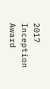2017 Inception Award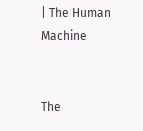| The Human Machine


The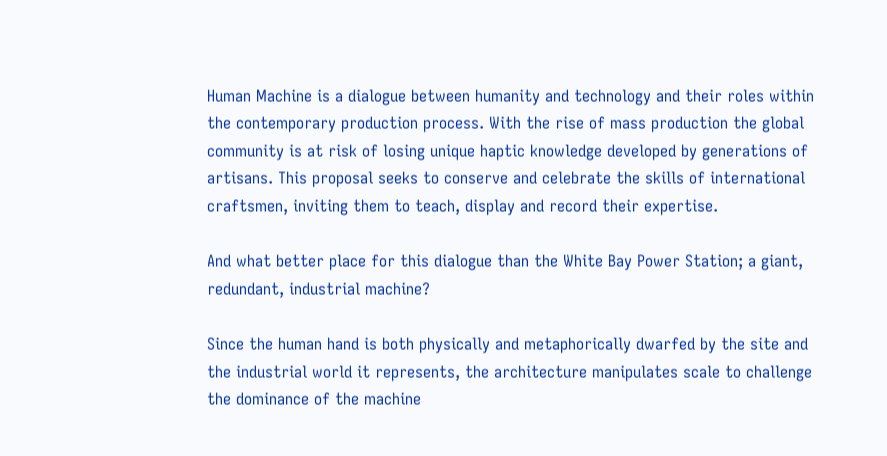Human Machine is a dialogue between humanity and technology and their roles within the contemporary production process. With the rise of mass production the global community is at risk of losing unique haptic knowledge developed by generations of artisans. This proposal seeks to conserve and celebrate the skills of international craftsmen, inviting them to teach, display and record their expertise.

And what better place for this dialogue than the White Bay Power Station; a giant, redundant, industrial machine?

Since the human hand is both physically and metaphorically dwarfed by the site and the industrial world it represents, the architecture manipulates scale to challenge the dominance of the machine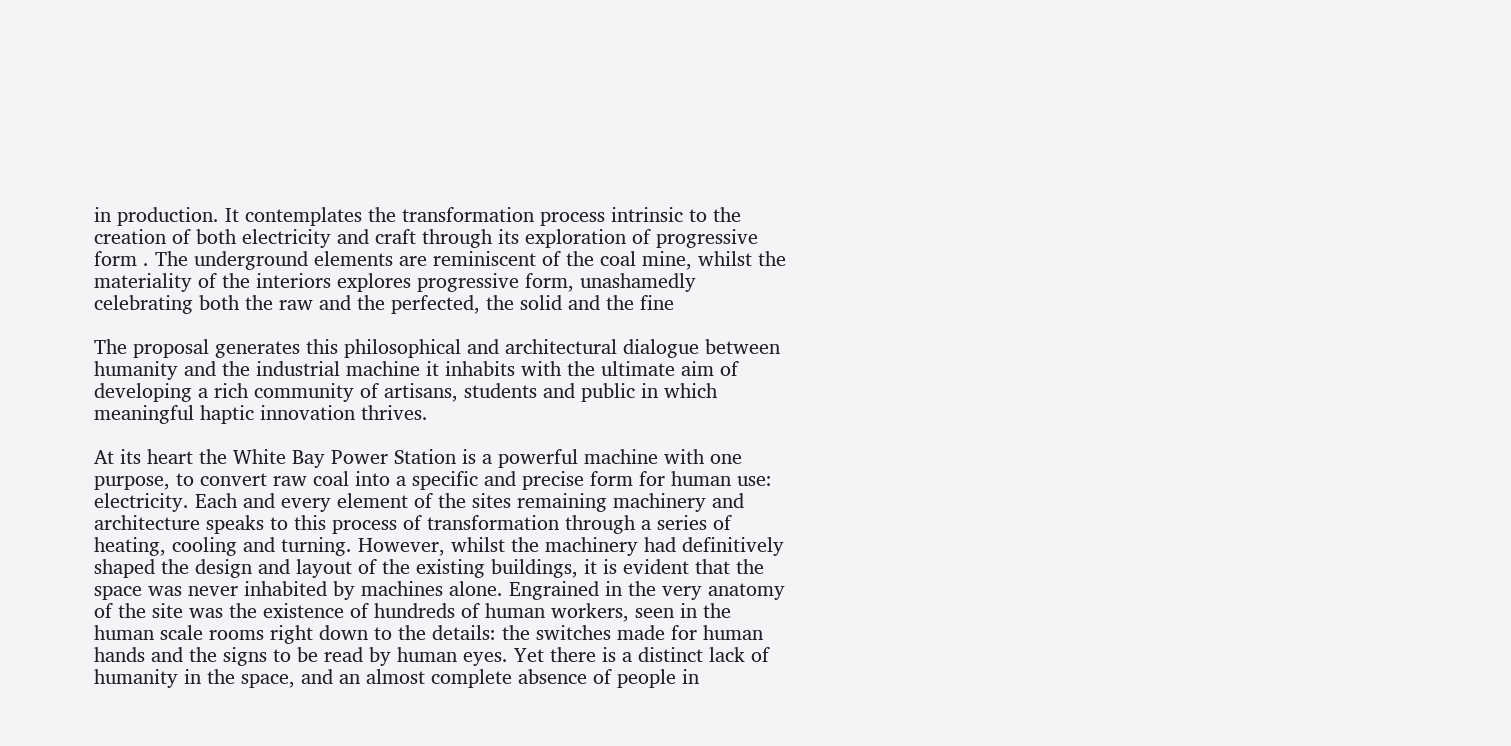in production. It contemplates the transformation process intrinsic to the creation of both electricity and craft through its exploration of progressive form . The underground elements are reminiscent of the coal mine, whilst the materiality of the interiors explores progressive form, unashamedly celebrating both the raw and the perfected, the solid and the fine

The proposal generates this philosophical and architectural dialogue between humanity and the industrial machine it inhabits with the ultimate aim of developing a rich community of artisans, students and public in which meaningful haptic innovation thrives.

At its heart the White Bay Power Station is a powerful machine with one purpose, to convert raw coal into a specific and precise form for human use: electricity. Each and every element of the sites remaining machinery and architecture speaks to this process of transformation through a series of heating, cooling and turning. However, whilst the machinery had definitively shaped the design and layout of the existing buildings, it is evident that the space was never inhabited by machines alone. Engrained in the very anatomy of the site was the existence of hundreds of human workers, seen in the human scale rooms right down to the details: the switches made for human hands and the signs to be read by human eyes. Yet there is a distinct lack of humanity in the space, and an almost complete absence of people in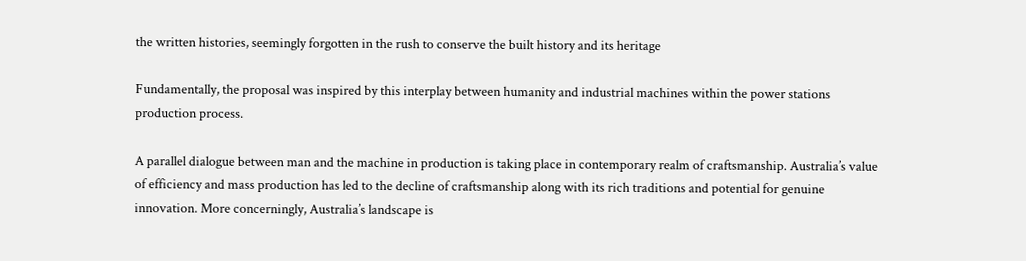the written histories, seemingly forgotten in the rush to conserve the built history and its heritage

Fundamentally, the proposal was inspired by this interplay between humanity and industrial machines within the power stations production process.

A parallel dialogue between man and the machine in production is taking place in contemporary realm of craftsmanship. Australia’s value of efficiency and mass production has led to the decline of craftsmanship along with its rich traditions and potential for genuine innovation. More concerningly, Australia’s landscape is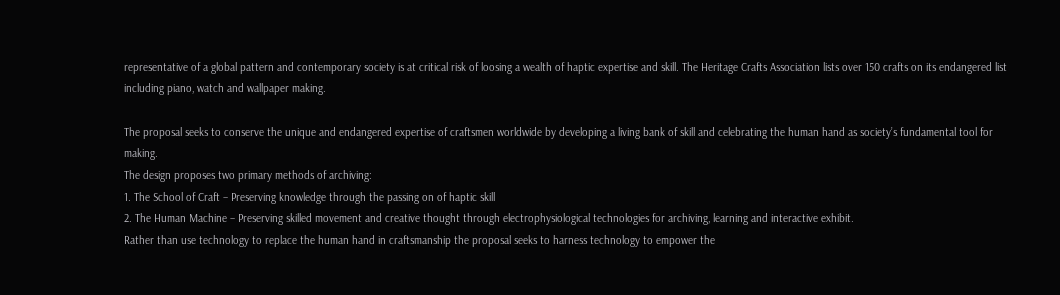representative of a global pattern and contemporary society is at critical risk of loosing a wealth of haptic expertise and skill. The Heritage Crafts Association lists over 150 crafts on its endangered list including piano, watch and wallpaper making.

The proposal seeks to conserve the unique and endangered expertise of craftsmen worldwide by developing a living bank of skill and celebrating the human hand as society’s fundamental tool for making.
The design proposes two primary methods of archiving:
1. The School of Craft – Preserving knowledge through the passing on of haptic skill
2. The Human Machine – Preserving skilled movement and creative thought through electrophysiological technologies for archiving, learning and interactive exhibit.
Rather than use technology to replace the human hand in craftsmanship the proposal seeks to harness technology to empower the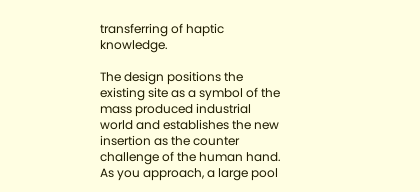transferring of haptic knowledge.

The design positions the existing site as a symbol of the mass produced industrial world and establishes the new insertion as the counter challenge of the human hand. As you approach, a large pool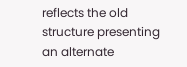reflects the old structure presenting an alternate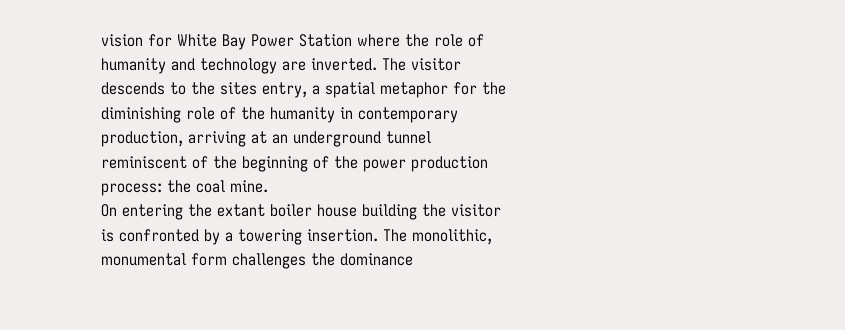vision for White Bay Power Station where the role of humanity and technology are inverted. The visitor descends to the sites entry, a spatial metaphor for the diminishing role of the humanity in contemporary production, arriving at an underground tunnel reminiscent of the beginning of the power production process: the coal mine.
On entering the extant boiler house building the visitor is confronted by a towering insertion. The monolithic, monumental form challenges the dominance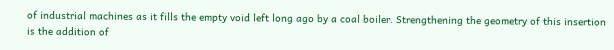of industrial machines as it fills the empty void left long ago by a coal boiler. Strengthening the geometry of this insertion is the addition of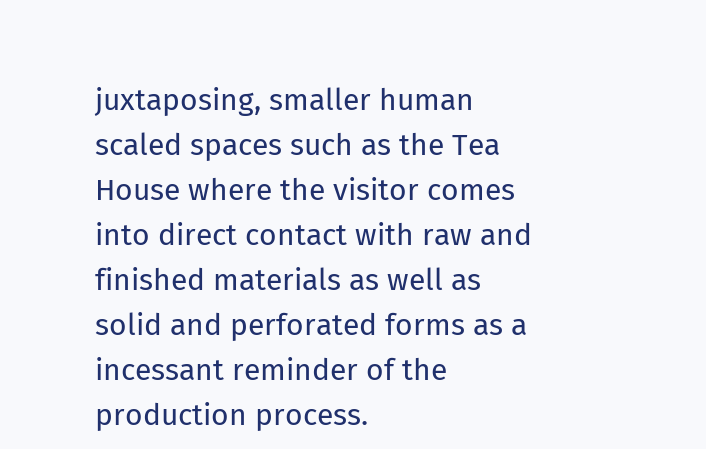juxtaposing, smaller human scaled spaces such as the Tea House where the visitor comes into direct contact with raw and finished materials as well as solid and perforated forms as a incessant reminder of the production process.